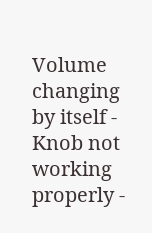Volume changing by itself - Knob not working properly -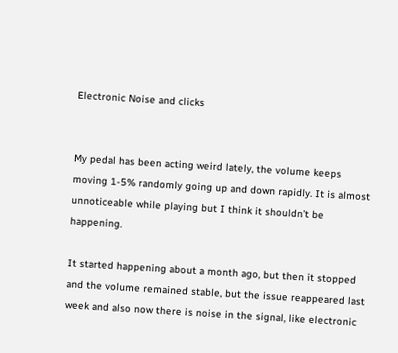Electronic Noise and clicks


My pedal has been acting weird lately, the volume keeps moving 1-5% randomly going up and down rapidly. It is almost unnoticeable while playing but I think it shouldn’t be happening.

It started happening about a month ago, but then it stopped and the volume remained stable, but the issue reappeared last week and also now there is noise in the signal, like electronic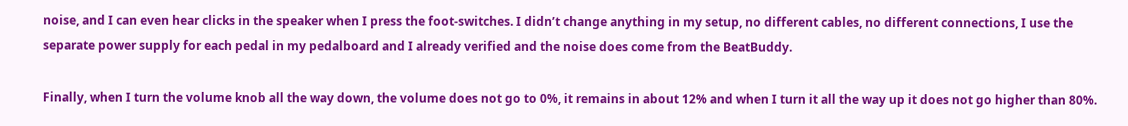noise, and I can even hear clicks in the speaker when I press the foot-switches. I didn’t change anything in my setup, no different cables, no different connections, I use the separate power supply for each pedal in my pedalboard and I already verified and the noise does come from the BeatBuddy.

Finally, when I turn the volume knob all the way down, the volume does not go to 0%, it remains in about 12% and when I turn it all the way up it does not go higher than 80%.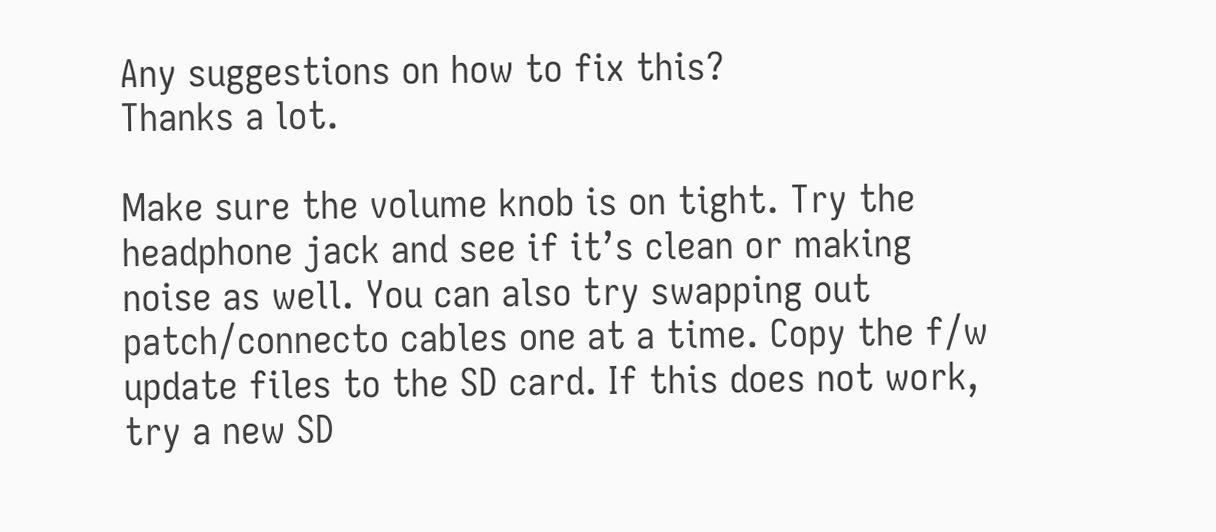Any suggestions on how to fix this?
Thanks a lot.

Make sure the volume knob is on tight. Try the headphone jack and see if it’s clean or making noise as well. You can also try swapping out patch/connecto cables one at a time. Copy the f/w update files to the SD card. If this does not work, try a new SD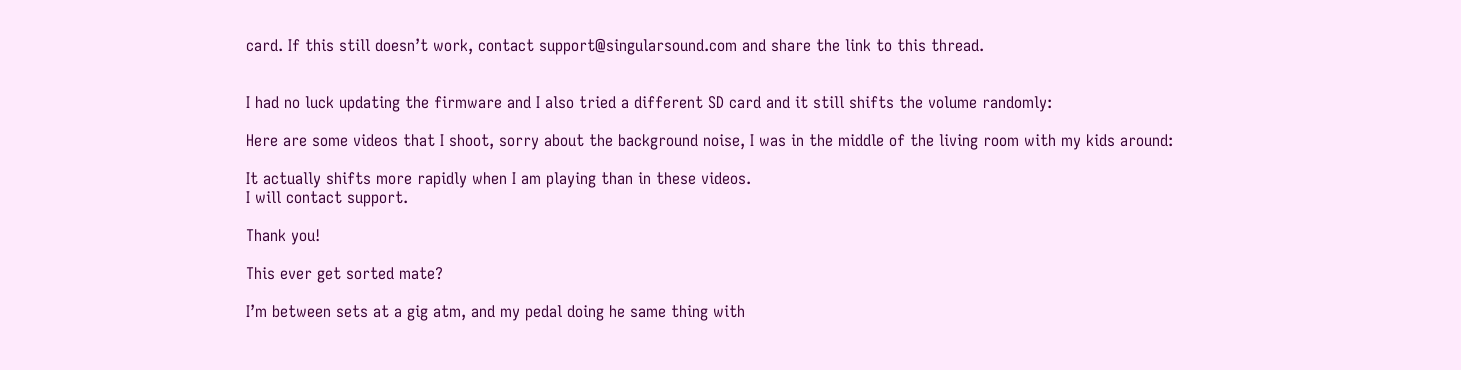card. If this still doesn’t work, contact support@singularsound.com and share the link to this thread.


I had no luck updating the firmware and I also tried a different SD card and it still shifts the volume randomly:

Here are some videos that I shoot, sorry about the background noise, I was in the middle of the living room with my kids around:

It actually shifts more rapidly when I am playing than in these videos.
I will contact support.

Thank you!

This ever get sorted mate?

I’m between sets at a gig atm, and my pedal doing he same thing with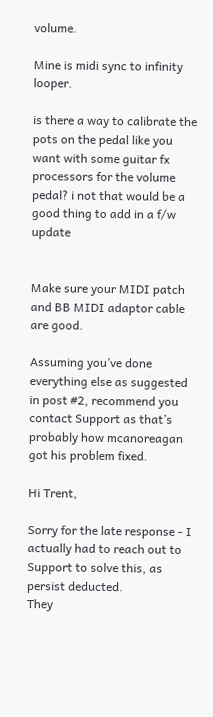volume.

Mine is midi sync to infinity looper.

is there a way to calibrate the pots on the pedal like you want with some guitar fx processors for the volume pedal? i not that would be a good thing to add in a f/w update


Make sure your MIDI patch and BB MIDI adaptor cable are good.

Assuming you’ve done everything else as suggested in post #2, recommend you contact Support as that’s probably how mcanoreagan got his problem fixed.

Hi Trent,

Sorry for the late response - I actually had to reach out to Support to solve this, as persist deducted.
They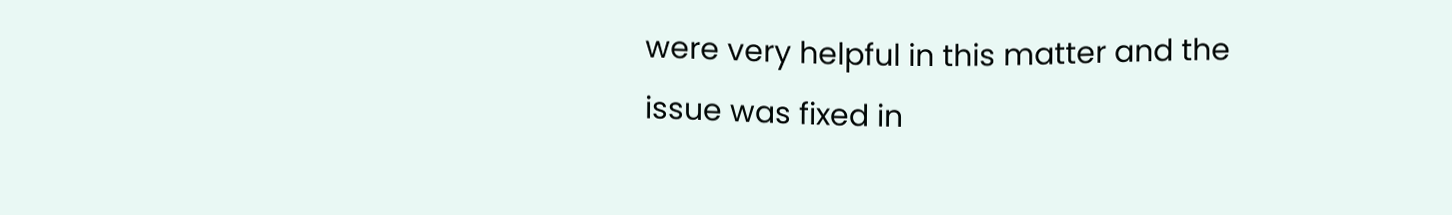were very helpful in this matter and the issue was fixed in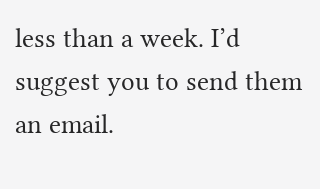less than a week. I’d suggest you to send them an email.